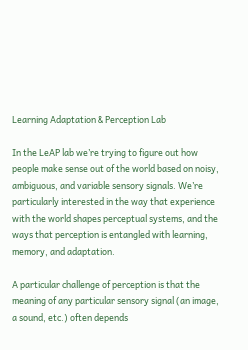Learning Adaptation & Perception Lab

In the LeAP lab we’re trying to figure out how people make sense out of the world based on noisy, ambiguous, and variable sensory signals. We’re particularly interested in the way that experience with the world shapes perceptual systems, and the ways that perception is entangled with learning, memory, and adaptation.

A particular challenge of perception is that the meaning of any particular sensory signal (an image, a sound, etc.) often depends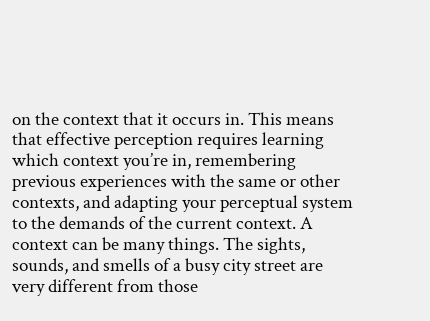on the context that it occurs in. This means that effective perception requires learning which context you’re in, remembering previous experiences with the same or other contexts, and adapting your perceptual system to the demands of the current context. A context can be many things. The sights, sounds, and smells of a busy city street are very different from those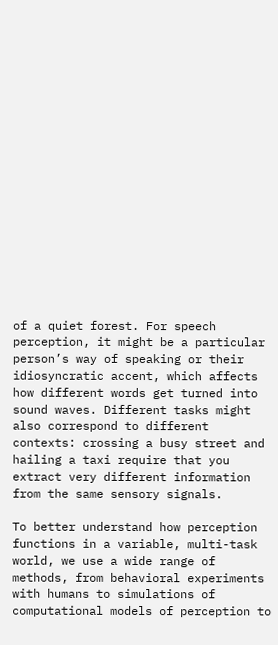of a quiet forest. For speech perception, it might be a particular person’s way of speaking or their idiosyncratic accent, which affects how different words get turned into sound waves. Different tasks might also correspond to different contexts: crossing a busy street and hailing a taxi require that you extract very different information from the same sensory signals.

To better understand how perception functions in a variable, multi-task world, we use a wide range of methods, from behavioral experiments with humans to simulations of computational models of perception to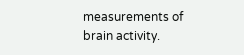measurements of brain activity.